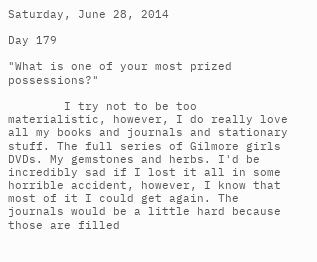Saturday, June 28, 2014

Day 179

"What is one of your most prized possessions?"

        I try not to be too materialistic, however, I do really love all my books and journals and stationary stuff. The full series of Gilmore girls DVDs. My gemstones and herbs. I'd be incredibly sad if I lost it all in some horrible accident, however, I know that most of it I could get again. The journals would be a little hard because those are filled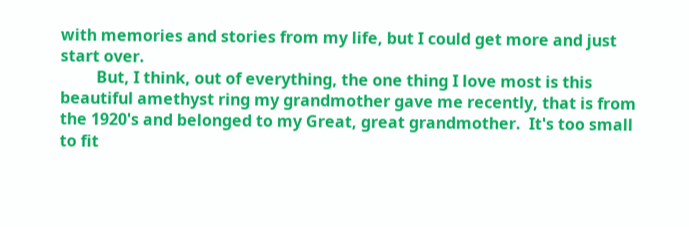with memories and stories from my life, but I could get more and just start over.
         But, I think, out of everything, the one thing I love most is this beautiful amethyst ring my grandmother gave me recently, that is from the 1920's and belonged to my Great, great grandmother.  It's too small to fit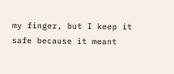my finger, but I keep it safe because it meant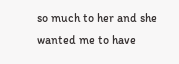so much to her and she wanted me to have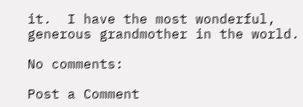it.  I have the most wonderful, generous grandmother in the world.

No comments:

Post a Comment